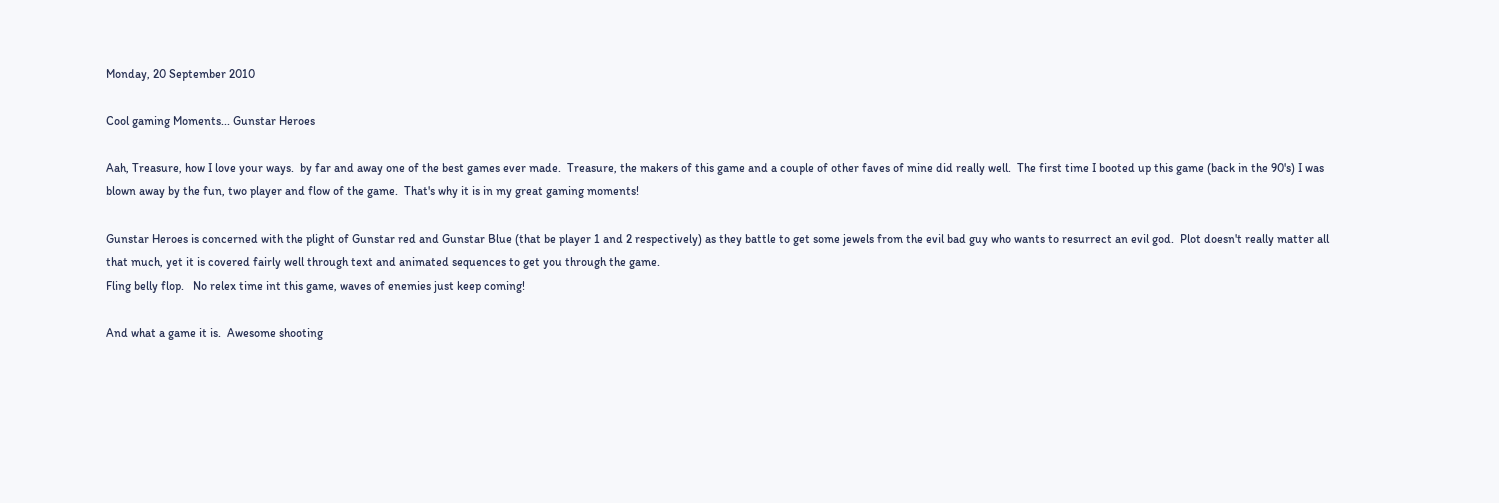Monday, 20 September 2010

Cool gaming Moments... Gunstar Heroes

Aah, Treasure, how I love your ways.  by far and away one of the best games ever made.  Treasure, the makers of this game and a couple of other faves of mine did really well.  The first time I booted up this game (back in the 90's) I was blown away by the fun, two player and flow of the game.  That's why it is in my great gaming moments!

Gunstar Heroes is concerned with the plight of Gunstar red and Gunstar Blue (that be player 1 and 2 respectively) as they battle to get some jewels from the evil bad guy who wants to resurrect an evil god.  Plot doesn't really matter all that much, yet it is covered fairly well through text and animated sequences to get you through the game.
Fling belly flop.   No relex time int this game, waves of enemies just keep coming!

And what a game it is.  Awesome shooting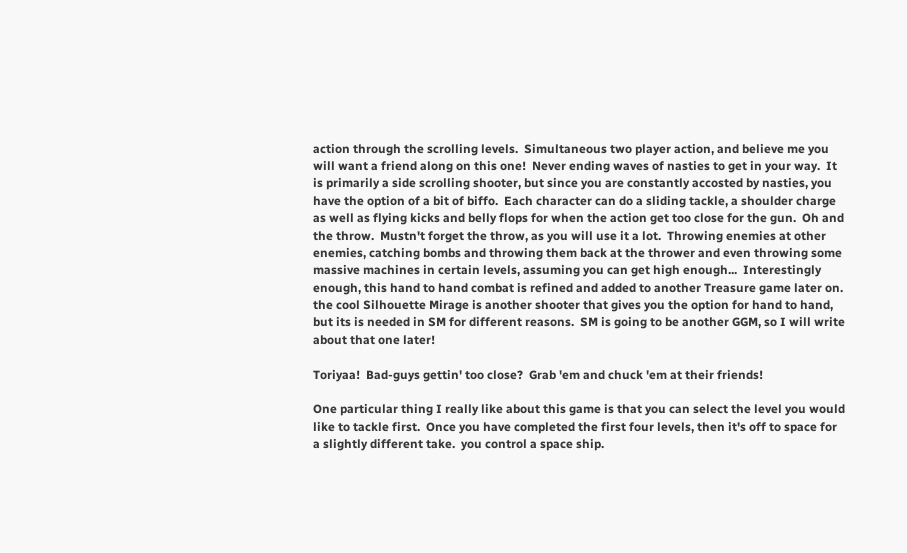action through the scrolling levels.  Simultaneous two player action, and believe me you will want a friend along on this one!  Never ending waves of nasties to get in your way.  It is primarily a side scrolling shooter, but since you are constantly accosted by nasties, you have the option of a bit of biffo.  Each character can do a sliding tackle, a shoulder charge as well as flying kicks and belly flops for when the action get too close for the gun.  Oh and the throw.  Mustn't forget the throw, as you will use it a lot.  Throwing enemies at other enemies, catching bombs and throwing them back at the thrower and even throwing some massive machines in certain levels, assuming you can get high enough...  Interestingly enough, this hand to hand combat is refined and added to another Treasure game later on.  the cool Silhouette Mirage is another shooter that gives you the option for hand to hand, but its is needed in SM for different reasons.  SM is going to be another GGM, so I will write about that one later!

Toriyaa!  Bad-guys gettin' too close?  Grab 'em and chuck 'em at their friends!

One particular thing I really like about this game is that you can select the level you would like to tackle first.  Once you have completed the first four levels, then it's off to space for a slightly different take.  you control a space ship.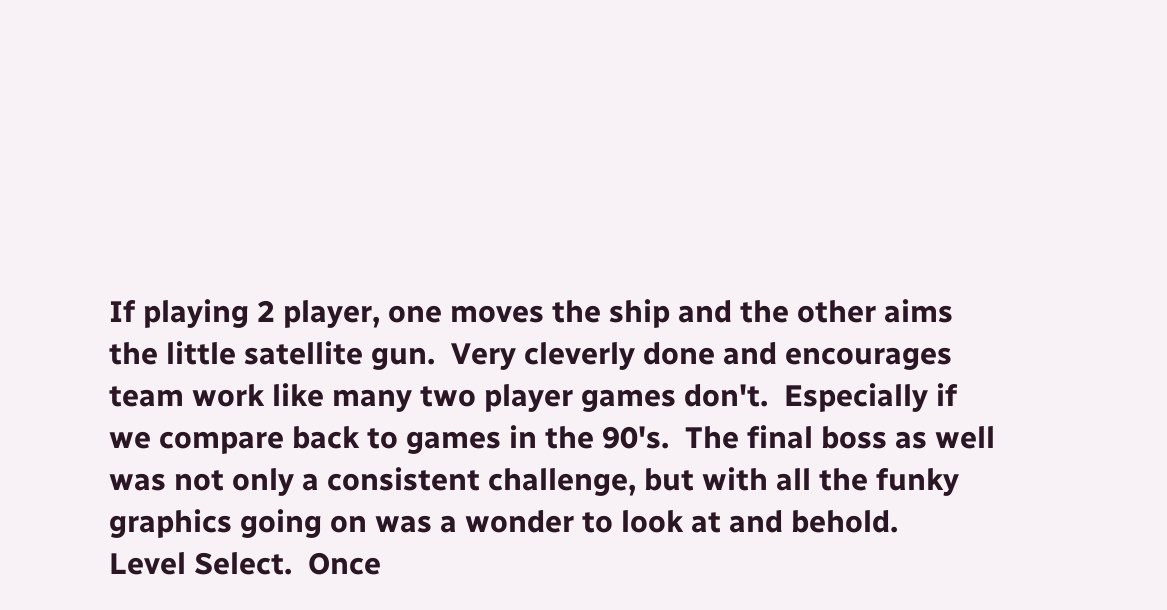If playing 2 player, one moves the ship and the other aims the little satellite gun.  Very cleverly done and encourages team work like many two player games don't.  Especially if we compare back to games in the 90's.  The final boss as well was not only a consistent challenge, but with all the funky graphics going on was a wonder to look at and behold.
Level Select.  Once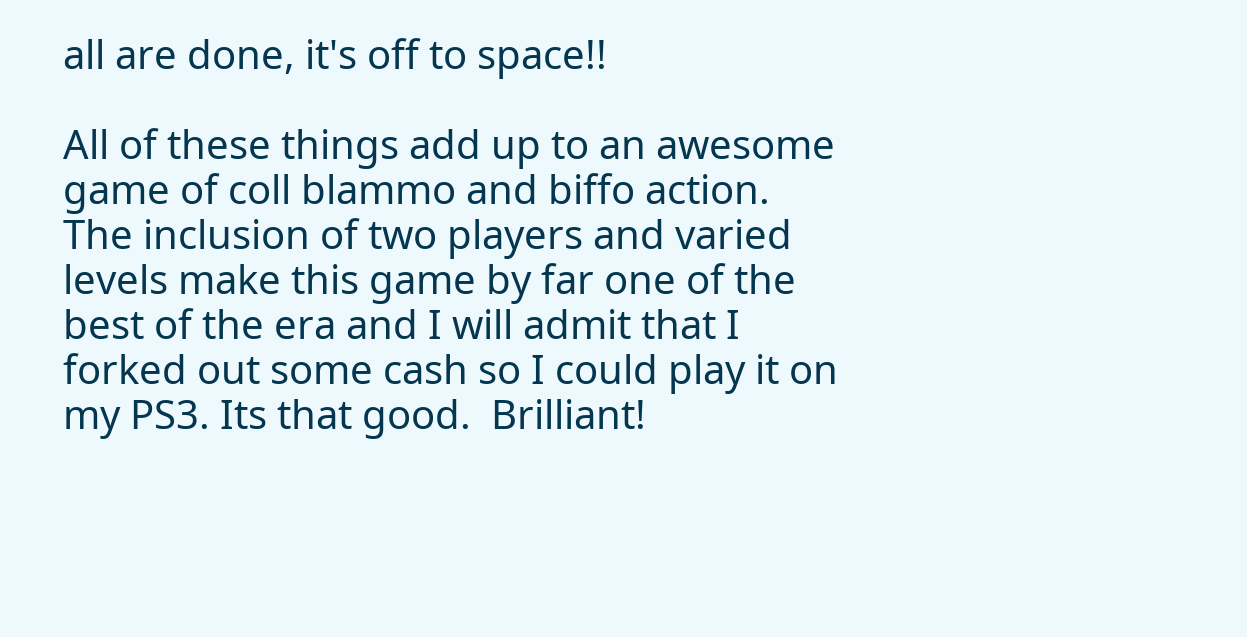all are done, it's off to space!!

All of these things add up to an awesome game of coll blammo and biffo action.  The inclusion of two players and varied levels make this game by far one of the best of the era and I will admit that I forked out some cash so I could play it on my PS3. Its that good.  Brilliant!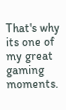That's why its one of my great gaming moments.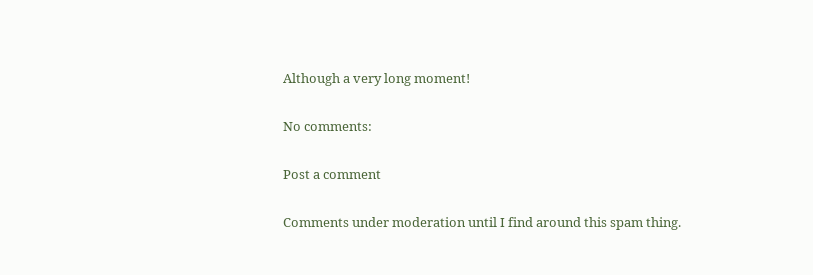Although a very long moment!

No comments:

Post a comment

Comments under moderation until I find around this spam thing.